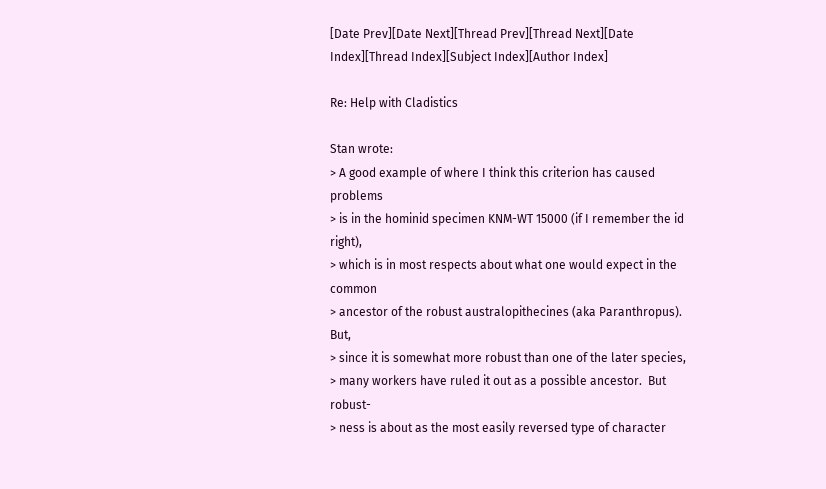[Date Prev][Date Next][Thread Prev][Thread Next][Date Index][Thread Index][Subject Index][Author Index]

Re: Help with Cladistics

Stan wrote:
> A good example of where I think this criterion has caused problems
> is in the hominid specimen KNM-WT 15000 (if I remember the id right),
> which is in most respects about what one would expect in the common
> ancestor of the robust australopithecines (aka Paranthropus). But,
> since it is somewhat more robust than one of the later species,
> many workers have ruled it out as a possible ancestor.  But robust-
> ness is about as the most easily reversed type of character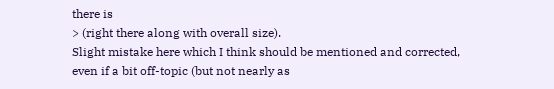there is
> (right there along with overall size).
Slight mistake here which I think should be mentioned and corrected,
even if a bit off-topic (but not nearly as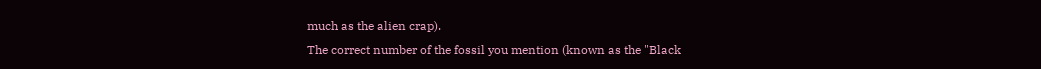much as the alien crap).
The correct number of the fossil you mention (known as the "Black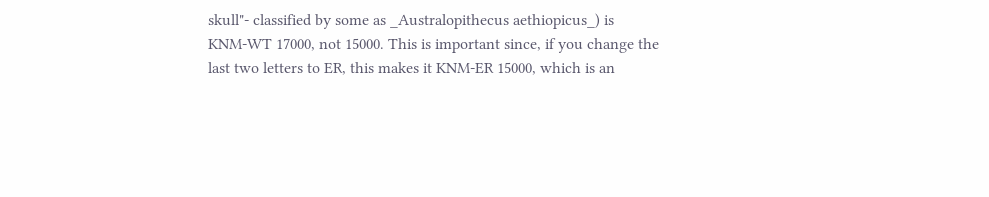skull"- classified by some as _Australopithecus aethiopicus_) is
KNM-WT 17000, not 15000. This is important since, if you change the
last two letters to ER, this makes it KNM-ER 15000, which is an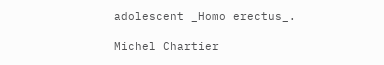adolescent _Homo erectus_.

Michel Chartier